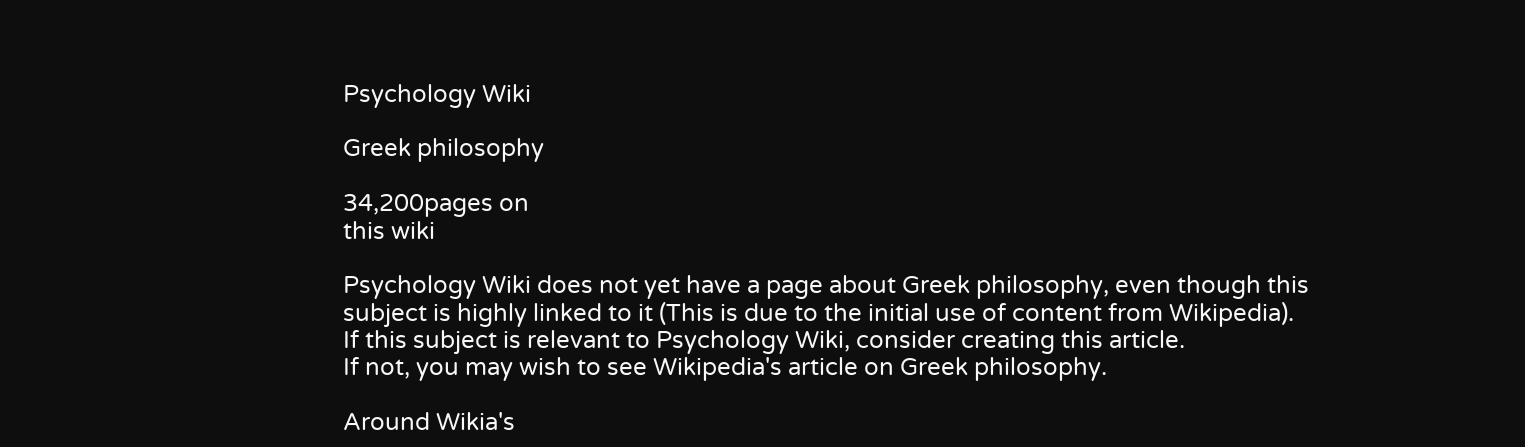Psychology Wiki

Greek philosophy

34,200pages on
this wiki

Psychology Wiki does not yet have a page about Greek philosophy, even though this subject is highly linked to it (This is due to the initial use of content from Wikipedia).
If this subject is relevant to Psychology Wiki, consider creating this article.
If not, you may wish to see Wikipedia's article on Greek philosophy.

Around Wikia's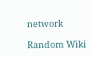network

Random Wiki